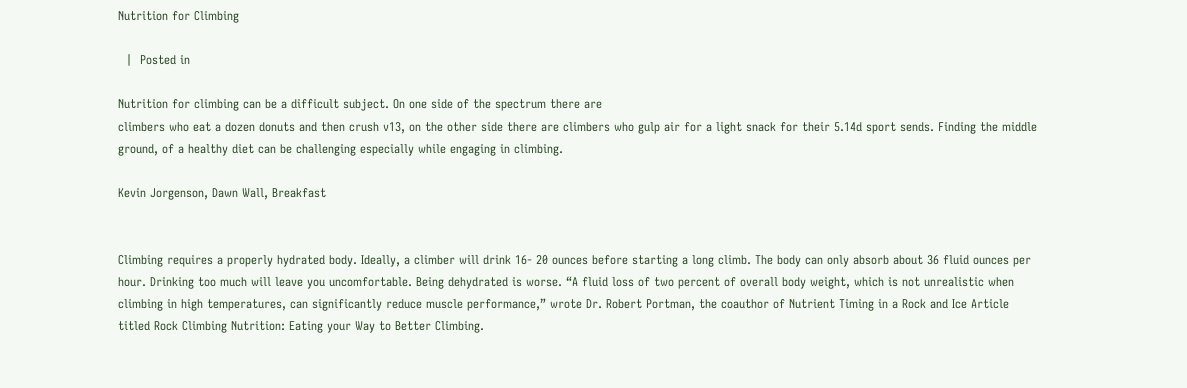Nutrition for Climbing

  |  Posted in

Nutrition for climbing can be a difficult subject. On one side of the spectrum there are
climbers who eat a dozen donuts and then crush v13, on the other side there are climbers who gulp air for a light snack for their 5.14d sport sends. Finding the middle ground, of a healthy diet can be challenging especially while engaging in climbing.

Kevin Jorgenson, Dawn Wall, Breakfast


Climbing requires a properly hydrated body. Ideally, a climber will drink 16- 20 ounces before starting a long climb. The body can only absorb about 36 fluid ounces per hour. Drinking too much will leave you uncomfortable. Being dehydrated is worse. “A fluid loss of two percent of overall body weight, which is not unrealistic when climbing in high temperatures, can significantly reduce muscle performance,” wrote Dr. Robert Portman, the coauthor of Nutrient Timing in a Rock and Ice Article titled Rock Climbing Nutrition: Eating your Way to Better Climbing.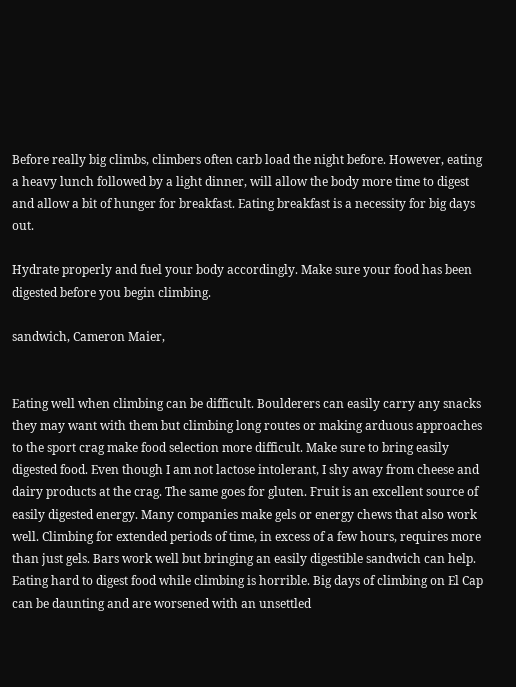Before really big climbs, climbers often carb load the night before. However, eating a heavy lunch followed by a light dinner, will allow the body more time to digest and allow a bit of hunger for breakfast. Eating breakfast is a necessity for big days out.

Hydrate properly and fuel your body accordingly. Make sure your food has been digested before you begin climbing.

sandwich, Cameron Maier,


Eating well when climbing can be difficult. Boulderers can easily carry any snacks they may want with them but climbing long routes or making arduous approaches to the sport crag make food selection more difficult. Make sure to bring easily digested food. Even though I am not lactose intolerant, I shy away from cheese and dairy products at the crag. The same goes for gluten. Fruit is an excellent source of easily digested energy. Many companies make gels or energy chews that also work well. Climbing for extended periods of time, in excess of a few hours, requires more than just gels. Bars work well but bringing an easily digestible sandwich can help. Eating hard to digest food while climbing is horrible. Big days of climbing on El Cap can be daunting and are worsened with an unsettled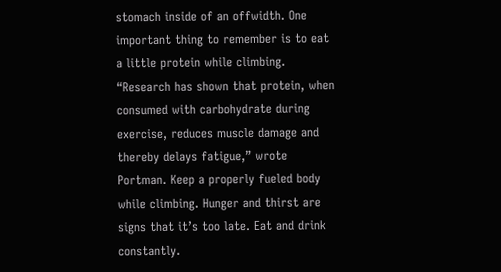stomach inside of an offwidth. One important thing to remember is to eat a little protein while climbing. “Research has shown that protein, when consumed with carbohydrate during exercise, reduces muscle damage and thereby delays fatigue,” wrote Portman. Keep a properly fueled body while climbing. Hunger and thirst are signs that it’s too late. Eat and drink constantly.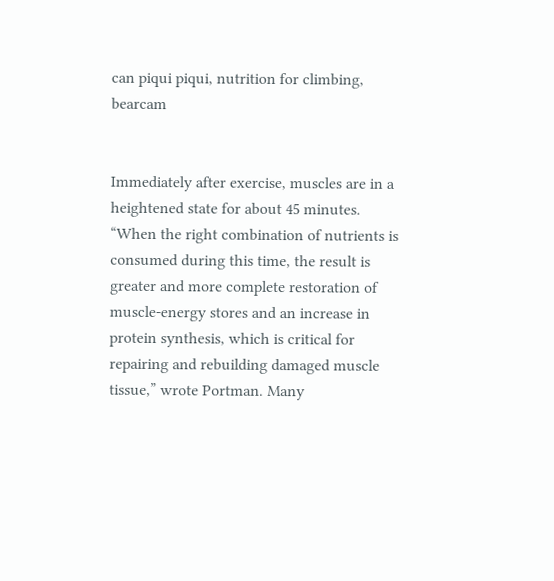can piqui piqui, nutrition for climbing, bearcam


Immediately after exercise, muscles are in a heightened state for about 45 minutes. “When the right combination of nutrients is consumed during this time, the result is greater and more complete restoration of muscle-energy stores and an increase in protein synthesis, which is critical for repairing and rebuilding damaged muscle tissue,” wrote Portman. Many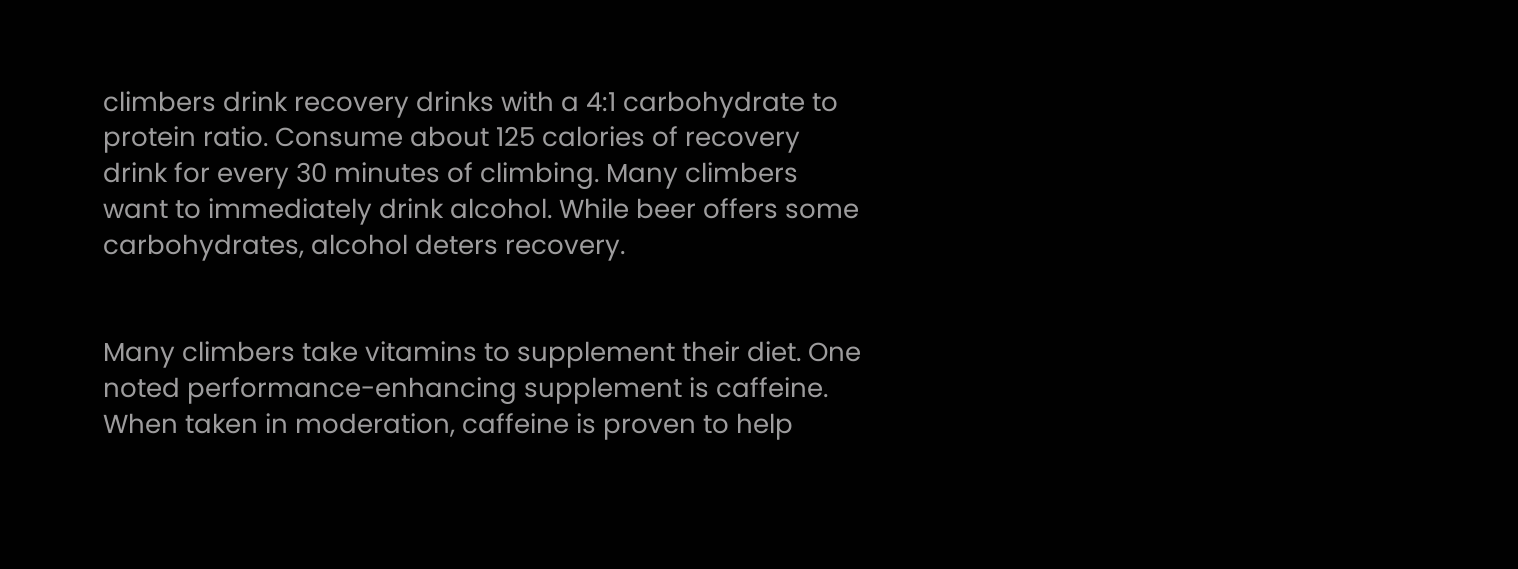climbers drink recovery drinks with a 4:1 carbohydrate to protein ratio. Consume about 125 calories of recovery drink for every 30 minutes of climbing. Many climbers want to immediately drink alcohol. While beer offers some carbohydrates, alcohol deters recovery.


Many climbers take vitamins to supplement their diet. One noted performance-enhancing supplement is caffeine. When taken in moderation, caffeine is proven to help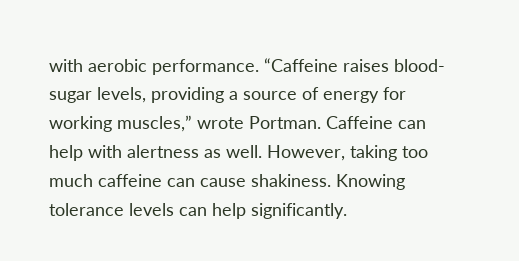with aerobic performance. “Caffeine raises blood-sugar levels, providing a source of energy for working muscles,” wrote Portman. Caffeine can help with alertness as well. However, taking too much caffeine can cause shakiness. Knowing tolerance levels can help significantly.